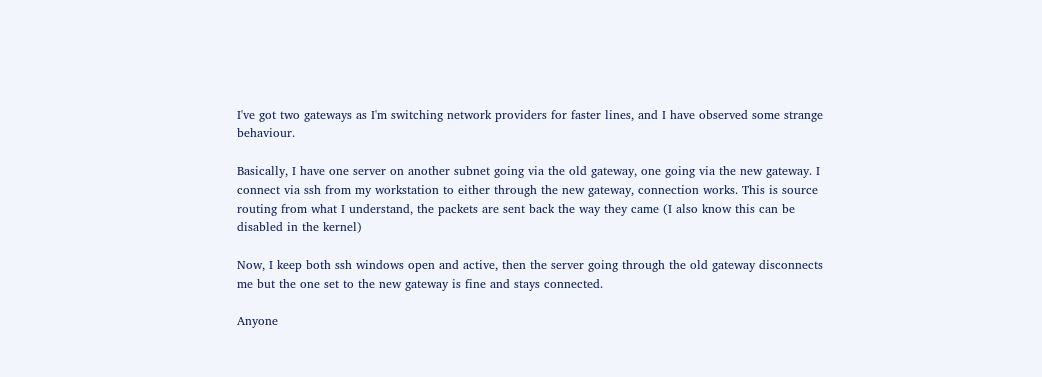I've got two gateways as I'm switching network providers for faster lines, and I have observed some strange behaviour.

Basically, I have one server on another subnet going via the old gateway, one going via the new gateway. I connect via ssh from my workstation to either through the new gateway, connection works. This is source routing from what I understand, the packets are sent back the way they came (I also know this can be disabled in the kernel)

Now, I keep both ssh windows open and active, then the server going through the old gateway disconnects me but the one set to the new gateway is fine and stays connected.

Anyone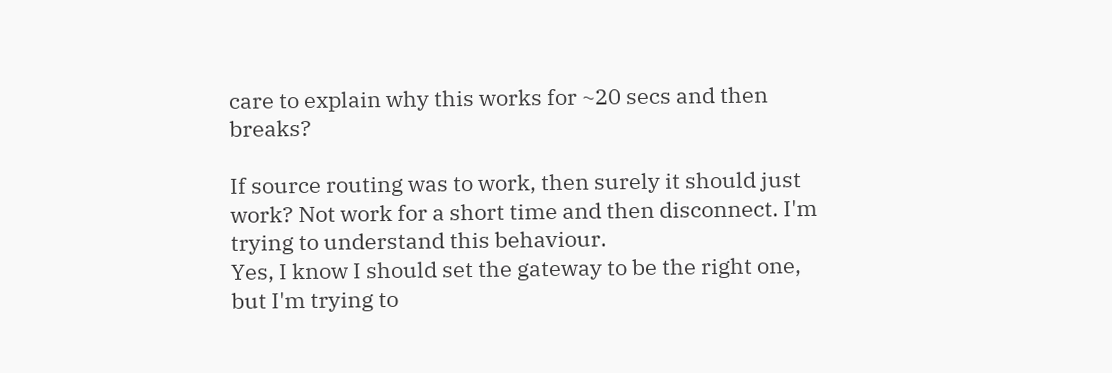care to explain why this works for ~20 secs and then breaks?

If source routing was to work, then surely it should just work? Not work for a short time and then disconnect. I'm trying to understand this behaviour.
Yes, I know I should set the gateway to be the right one, but I'm trying to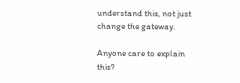understand this, not just change the gateway.

Anyone care to explain this?